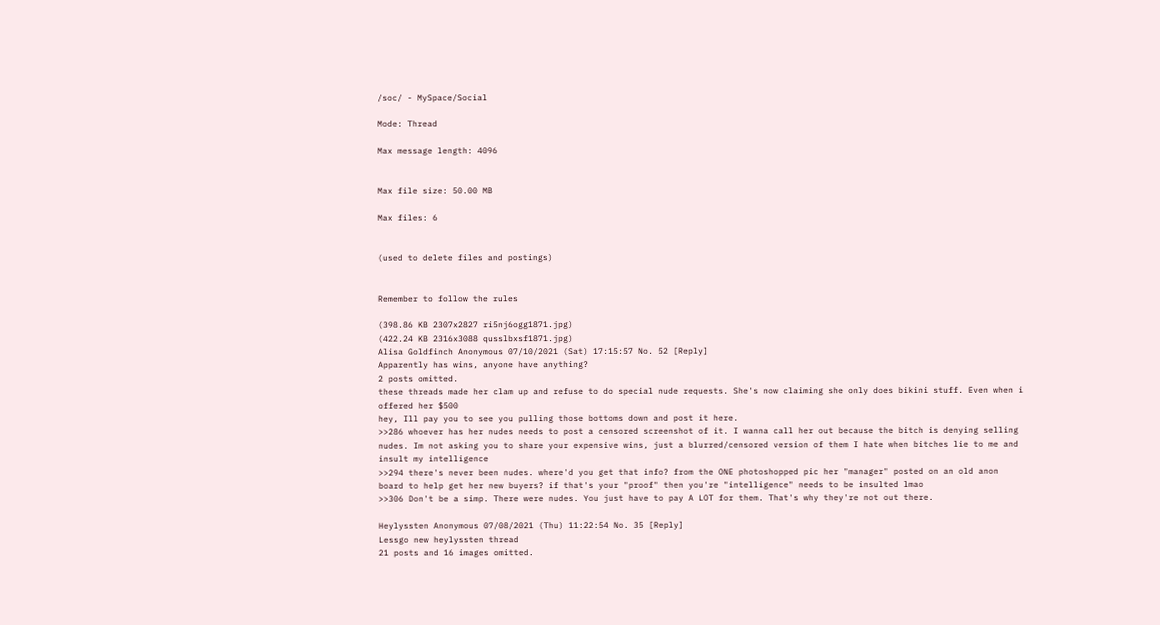/soc/ - MySpace/Social

Mode: Thread

Max message length: 4096


Max file size: 50.00 MB

Max files: 6


(used to delete files and postings)


Remember to follow the rules

(398.86 KB 2307x2827 ri5nj6ogg1871.jpg)
(422.24 KB 2316x3088 qusslbxsf1871.jpg)
Alisa Goldfinch Anonymous 07/10/2021 (Sat) 17:15:57 No. 52 [Reply]
Apparently has wins, anyone have anything?
2 posts omitted.
these threads made her clam up and refuse to do special nude requests. She's now claiming she only does bikini stuff. Even when i offered her $500
hey, Ill pay you to see you pulling those bottoms down and post it here.
>>286 whoever has her nudes needs to post a censored screenshot of it. I wanna call her out because the bitch is denying selling nudes. Im not asking you to share your expensive wins, just a blurred/censored version of them I hate when bitches lie to me and insult my intelligence
>>294 there's never been nudes. where'd you get that info? from the ONE photoshopped pic her "manager" posted on an old anon board to help get her new buyers? if that's your "proof" then you're "intelligence" needs to be insulted lmao
>>306 Don't be a simp. There were nudes. You just have to pay A LOT for them. That's why they're not out there.

Heylyssten Anonymous 07/08/2021 (Thu) 11:22:54 No. 35 [Reply]
Lessgo new heylyssten thread
21 posts and 16 images omitted.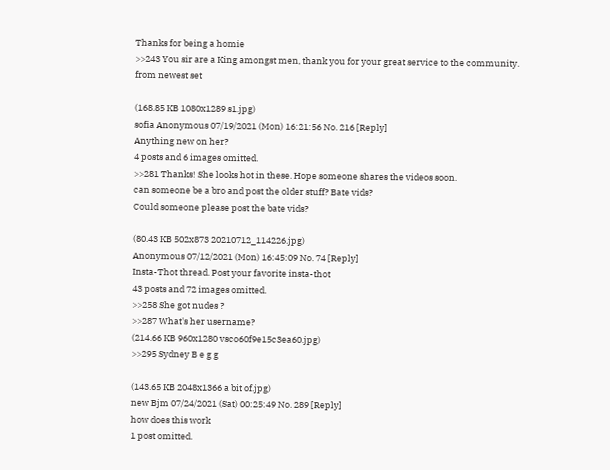Thanks for being a homie
>>243 You sir are a King amongst men, thank you for your great service to the community.
from newest set

(168.85 KB 1080x1289 s1.jpg)
sofia Anonymous 07/19/2021 (Mon) 16:21:56 No. 216 [Reply]
Anything new on her?
4 posts and 6 images omitted.
>>281 Thanks! She looks hot in these. Hope someone shares the videos soon.
can someone be a bro and post the older stuff? Bate vids?
Could someone please post the bate vids?

(80.43 KB 502x873 20210712_114226.jpg)
Anonymous 07/12/2021 (Mon) 16:45:09 No. 74 [Reply]
Insta-Thot thread. Post your favorite insta-thot
43 posts and 72 images omitted.
>>258 She got nudes ?
>>287 What's her username?
(214.66 KB 960x1280 vsco60f9e15c3ea60.jpg)
>>295 Sydney B e g g

(143.65 KB 2048x1366 a bit of.jpg)
new Bjm 07/24/2021 (Sat) 00:25:49 No. 289 [Reply]
how does this work
1 post omitted.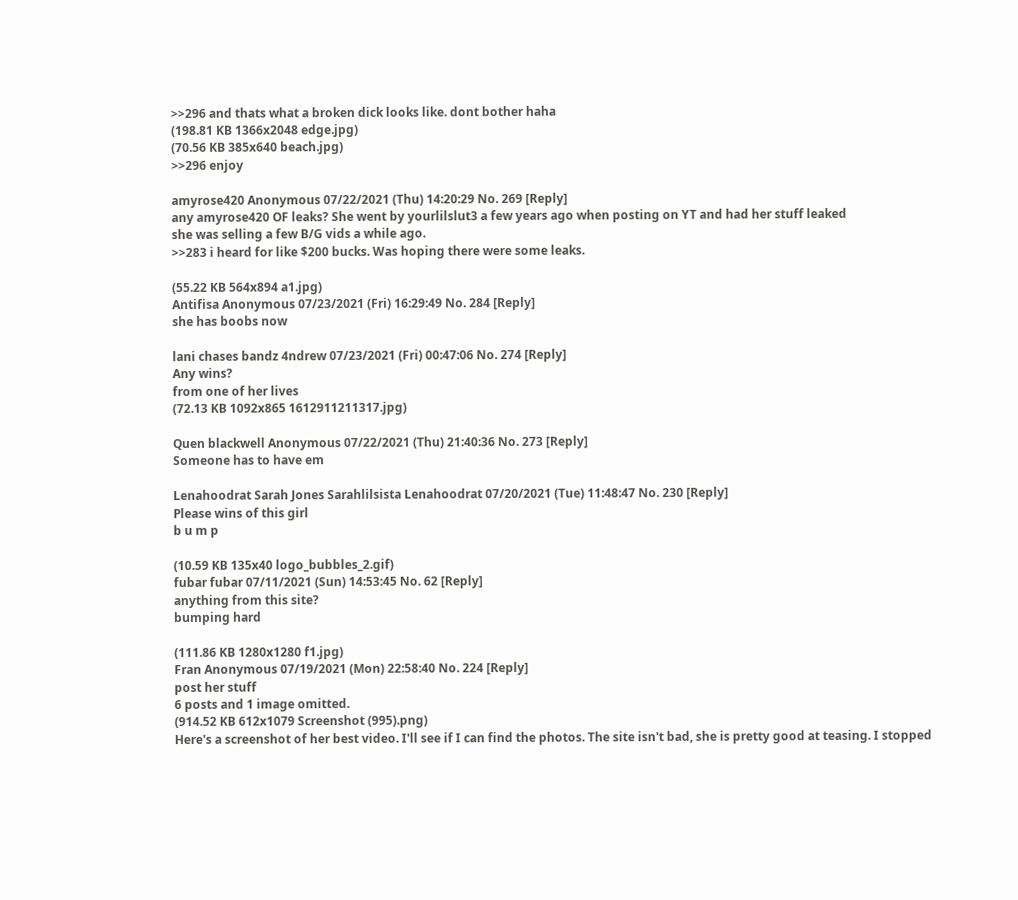>>296 and thats what a broken dick looks like. dont bother haha
(198.81 KB 1366x2048 edge.jpg)
(70.56 KB 385x640 beach.jpg)
>>296 enjoy

amyrose420 Anonymous 07/22/2021 (Thu) 14:20:29 No. 269 [Reply]
any amyrose420 OF leaks? She went by yourlilslut3 a few years ago when posting on YT and had her stuff leaked
she was selling a few B/G vids a while ago.
>>283 i heard for like $200 bucks. Was hoping there were some leaks.

(55.22 KB 564x894 a1.jpg)
Antifisa Anonymous 07/23/2021 (Fri) 16:29:49 No. 284 [Reply]
she has boobs now

lani chases bandz 4ndrew 07/23/2021 (Fri) 00:47:06 No. 274 [Reply]
Any wins?
from one of her lives
(72.13 KB 1092x865 1612911211317.jpg)

Quen blackwell Anonymous 07/22/2021 (Thu) 21:40:36 No. 273 [Reply]
Someone has to have em

Lenahoodrat Sarah Jones Sarahlilsista Lenahoodrat 07/20/2021 (Tue) 11:48:47 No. 230 [Reply]
Please wins of this girl
b u m p

(10.59 KB 135x40 logo_bubbles_2.gif)
fubar fubar 07/11/2021 (Sun) 14:53:45 No. 62 [Reply]
anything from this site?
bumping hard

(111.86 KB 1280x1280 f1.jpg)
Fran Anonymous 07/19/2021 (Mon) 22:58:40 No. 224 [Reply]
post her stuff
6 posts and 1 image omitted.
(914.52 KB 612x1079 Screenshot (995).png)
Here's a screenshot of her best video. I'll see if I can find the photos. The site isn't bad, she is pretty good at teasing. I stopped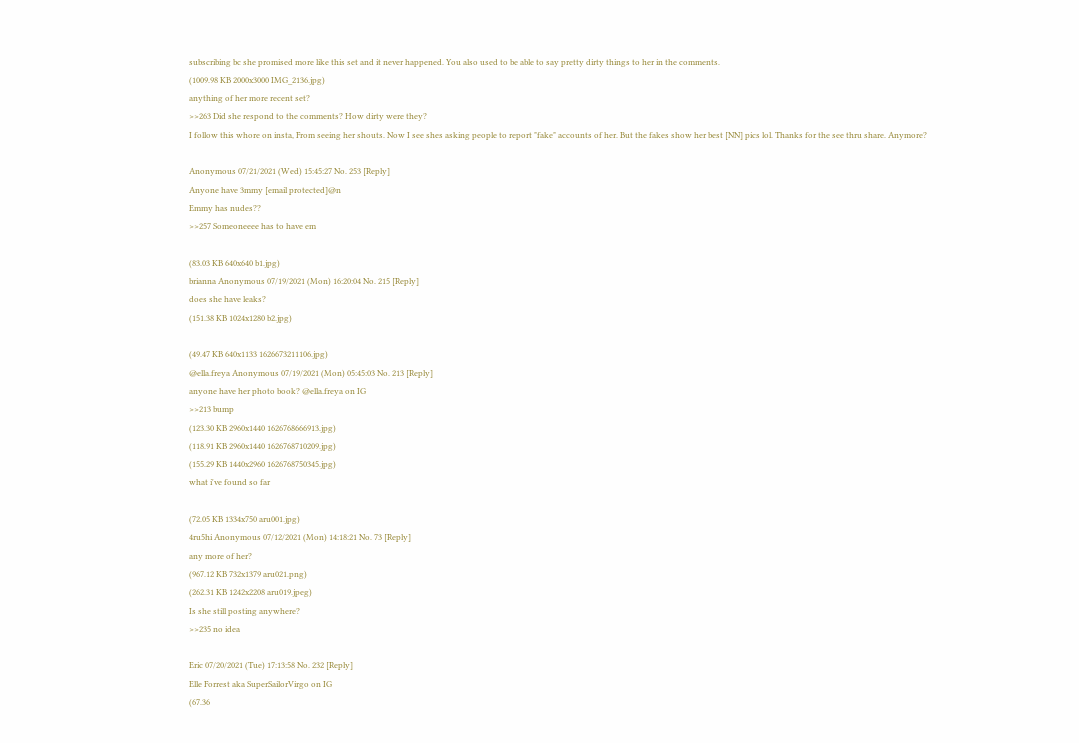subscribing bc she promised more like this set and it never happened. You also used to be able to say pretty dirty things to her in the comments.
(1009.98 KB 2000x3000 IMG_2136.jpg)
anything of her more recent set?
>>263 Did she respond to the comments? How dirty were they?
I follow this whore on insta, From seeing her shouts. Now I see shes asking people to report "fake" accounts of her. But the fakes show her best [NN] pics lol. Thanks for the see thru share. Anymore?

Anonymous 07/21/2021 (Wed) 15:45:27 No. 253 [Reply]
Anyone have 3mmy [email protected]@n
Emmy has nudes??
>>257 Someoneeee has to have em

(83.03 KB 640x640 b1.jpg)
brianna Anonymous 07/19/2021 (Mon) 16:20:04 No. 215 [Reply]
does she have leaks?
(151.38 KB 1024x1280 b2.jpg)

(49.47 KB 640x1133 1626673211106.jpg)
@ella.freya Anonymous 07/19/2021 (Mon) 05:45:03 No. 213 [Reply]
anyone have her photo book? @ella.freya on IG
>>213 bump
(123.30 KB 2960x1440 1626768666913.jpg)
(118.91 KB 2960x1440 1626768710209.jpg)
(155.29 KB 1440x2960 1626768750345.jpg)
what i've found so far

(72.05 KB 1334x750 aru001.jpg)
4ru5hi Anonymous 07/12/2021 (Mon) 14:18:21 No. 73 [Reply]
any more of her?
(967.12 KB 732x1379 aru021.png)
(262.31 KB 1242x2208 aru019.jpeg)
Is she still posting anywhere?
>>235 no idea

Eric 07/20/2021 (Tue) 17:13:58 No. 232 [Reply]
Elle Forrest aka SuperSailorVirgo on IG
(67.36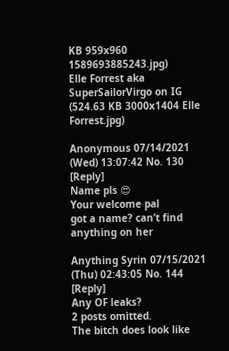KB 959x960 1589693885243.jpg)
Elle Forrest aka SuperSailorVirgo on IG
(524.63 KB 3000x1404 Elle Forrest.jpg)

Anonymous 07/14/2021 (Wed) 13:07:42 No. 130 [Reply]
Name pls 😍
Your welcome pal
got a name? can’t find anything on her

Anything Syrin 07/15/2021 (Thu) 02:43:05 No. 144 [Reply]
Any OF leaks?
2 posts omitted.
The bitch does look like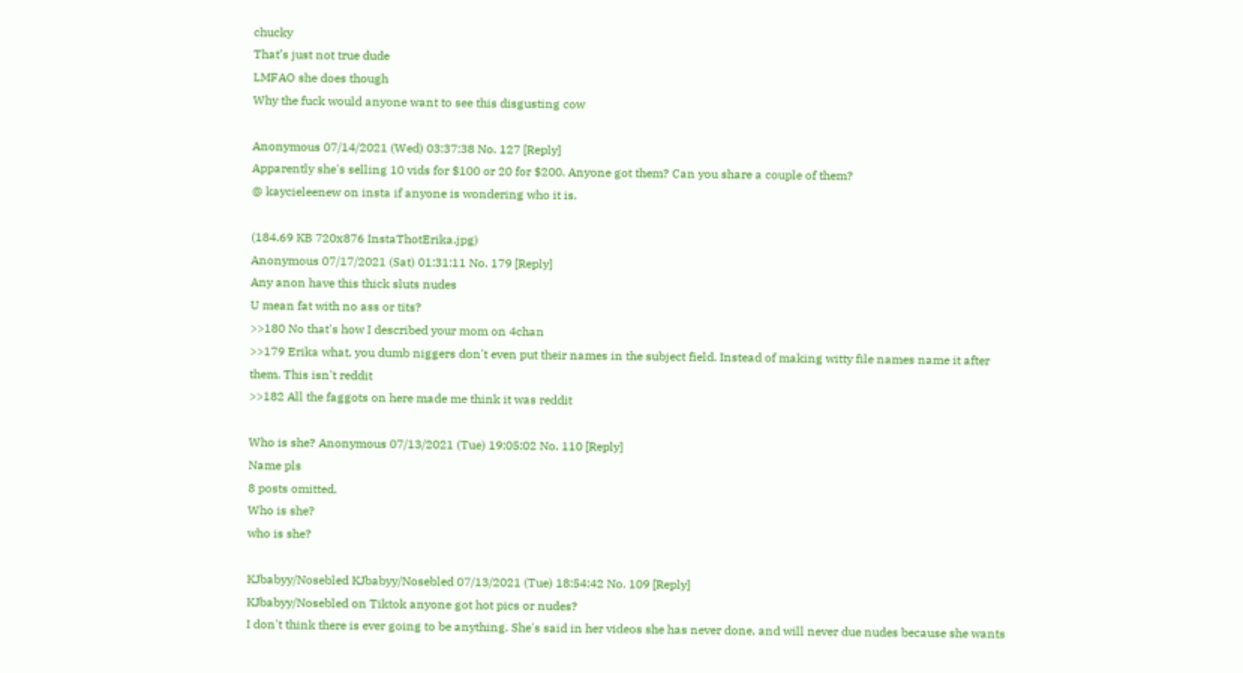chucky
That’s just not true dude
LMFAO she does though
Why the fuck would anyone want to see this disgusting cow

Anonymous 07/14/2021 (Wed) 03:37:38 No. 127 [Reply]
Apparently she's selling 10 vids for $100 or 20 for $200. Anyone got them? Can you share a couple of them?
@ kaycieleenew on insta if anyone is wondering who it is.

(184.69 KB 720x876 InstaThotErika.jpg)
Anonymous 07/17/2021 (Sat) 01:31:11 No. 179 [Reply]
Any anon have this thick sluts nudes
U mean fat with no ass or tits?
>>180 No that's how I described your mom on 4chan
>>179 Erika what, you dumb niggers don't even put their names in the subject field. Instead of making witty file names name it after them. This isn't reddit
>>182 All the faggots on here made me think it was reddit

Who is she? Anonymous 07/13/2021 (Tue) 19:05:02 No. 110 [Reply]
Name pls
8 posts omitted.
Who is she?
who is she?

KJbabyy/Nosebled KJbabyy/Nosebled 07/13/2021 (Tue) 18:54:42 No. 109 [Reply]
KJbabyy/Nosebled on Tiktok anyone got hot pics or nudes?
I don't think there is ever going to be anything. She's said in her videos she has never done, and will never due nudes because she wants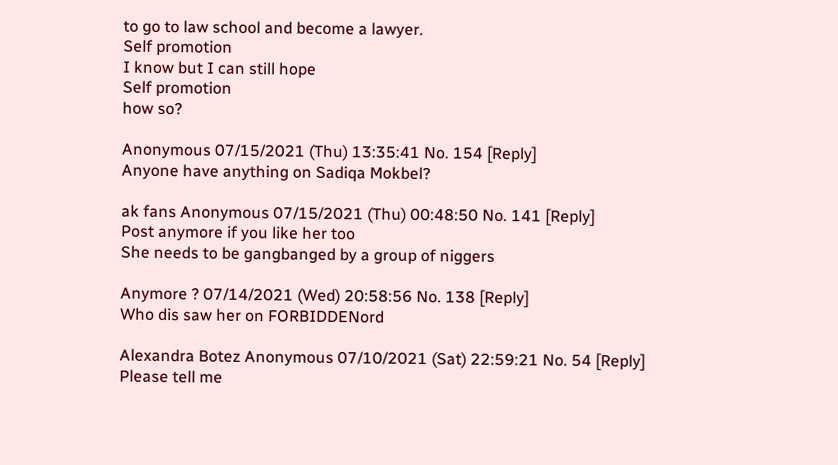to go to law school and become a lawyer.
Self promotion
I know but I can still hope
Self promotion
how so?

Anonymous 07/15/2021 (Thu) 13:35:41 No. 154 [Reply]
Anyone have anything on Sadiqa Mokbel?

ak fans Anonymous 07/15/2021 (Thu) 00:48:50 No. 141 [Reply]
Post anymore if you like her too
She needs to be gangbanged by a group of niggers

Anymore ? 07/14/2021 (Wed) 20:58:56 No. 138 [Reply]
Who dis saw her on FORBIDDENord

Alexandra Botez Anonymous 07/10/2021 (Sat) 22:59:21 No. 54 [Reply]
Please tell me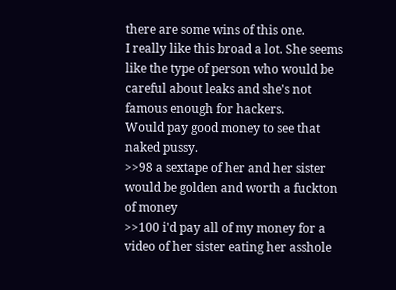there are some wins of this one.
I really like this broad a lot. She seems like the type of person who would be careful about leaks and she's not famous enough for hackers.
Would pay good money to see that naked pussy.
>>98 a sextape of her and her sister would be golden and worth a fuckton of money
>>100 i'd pay all of my money for a video of her sister eating her asshole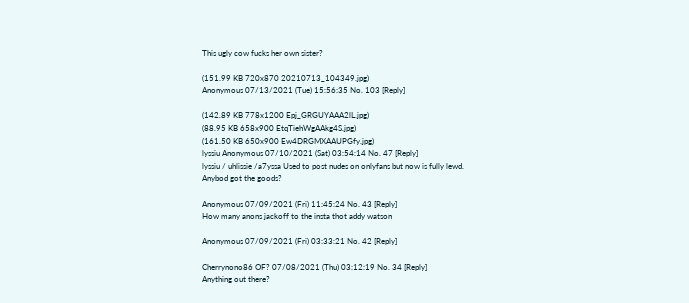This ugly cow fucks her own sister?

(151.99 KB 720x870 20210713_104349.jpg)
Anonymous 07/13/2021 (Tue) 15:56:35 No. 103 [Reply]

(142.89 KB 778x1200 Epj_GRGUYAAA2lL.jpg)
(88.95 KB 658x900 EtqTiehWgAAkg4S.jpg)
(161.50 KB 650x900 Ew4DRGMXAAUPGfy.jpg)
lyssiu Anonymous 07/10/2021 (Sat) 03:54:14 No. 47 [Reply]
lyssiu / uhlissie /a7yssa Used to post nudes on onlyfans but now is fully lewd. Anybod got the goods?

Anonymous 07/09/2021 (Fri) 11:45:24 No. 43 [Reply]
How many anons jackoff to the insta thot addy watson

Anonymous 07/09/2021 (Fri) 03:33:21 No. 42 [Reply]

Cherrynono86 OF? 07/08/2021 (Thu) 03:12:19 No. 34 [Reply]
Anything out there?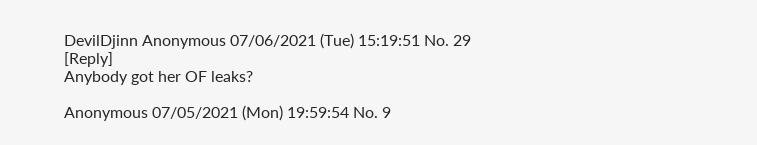DevilDjinn Anonymous 07/06/2021 (Tue) 15:19:51 No. 29 [Reply]
Anybody got her OF leaks?

Anonymous 07/05/2021 (Mon) 19:59:54 No. 9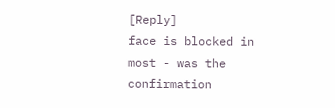[Reply]
face is blocked in most - was the confirmation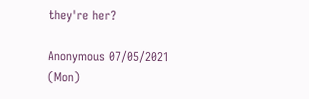they're her?

Anonymous 07/05/2021 (Mon)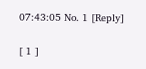07:43:05 No. 1 [Reply]

[ 1 ]